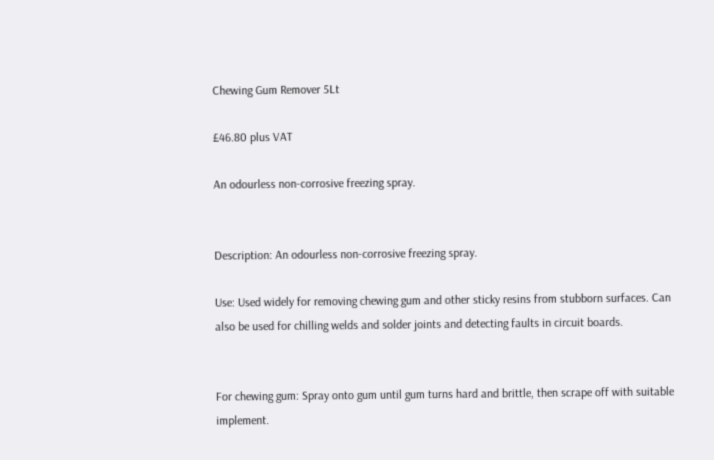Chewing Gum Remover 5Lt

£46.80 plus VAT

An odourless non-corrosive freezing spray.


Description: An odourless non-corrosive freezing spray.

Use: Used widely for removing chewing gum and other sticky resins from stubborn surfaces. Can also be used for chilling welds and solder joints and detecting faults in circuit boards.


For chewing gum: Spray onto gum until gum turns hard and brittle, then scrape off with suitable implement.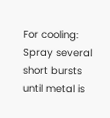For cooling: Spray several short bursts until metal is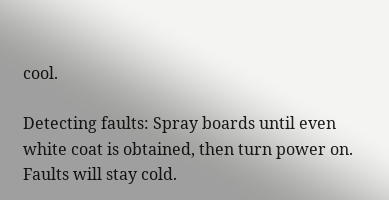cool.

Detecting faults: Spray boards until even white coat is obtained, then turn power on. Faults will stay cold.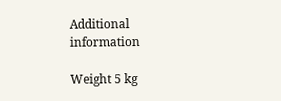Additional information

Weight 5 kg